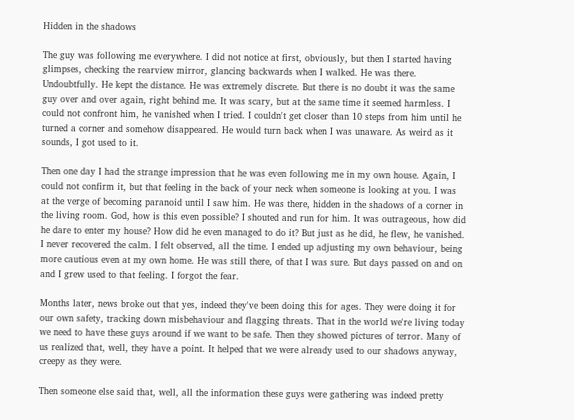Hidden in the shadows

The guy was following me everywhere. I did not notice at first, obviously, but then I started having glimpses, checking the rearview mirror, glancing backwards when I walked. He was there. Undoubtfully. He kept the distance. He was extremely discrete. But there is no doubt it was the same guy over and over again, right behind me. It was scary, but at the same time it seemed harmless. I could not confront him, he vanished when I tried. I couldn't get closer than 10 steps from him until he turned a corner and somehow disappeared. He would turn back when I was unaware. As weird as it sounds, I got used to it.

Then one day I had the strange impression that he was even following me in my own house. Again, I could not confirm it, but that feeling in the back of your neck when someone is looking at you. I was at the verge of becoming paranoid until I saw him. He was there, hidden in the shadows of a corner in the living room. God, how is this even possible? I shouted and run for him. It was outrageous, how did he dare to enter my house? How did he even managed to do it? But just as he did, he flew, he vanished. I never recovered the calm. I felt observed, all the time. I ended up adjusting my own behaviour, being more cautious even at my own home. He was still there, of that I was sure. But days passed on and on and I grew used to that feeling. I forgot the fear.

Months later, news broke out that yes, indeed they've been doing this for ages. They were doing it for our own safety, tracking down misbehaviour and flagging threats. That in the world we're living today we need to have these guys around if we want to be safe. Then they showed pictures of terror. Many of us realized that, well, they have a point. It helped that we were already used to our shadows anyway, creepy as they were.

Then someone else said that, well, all the information these guys were gathering was indeed pretty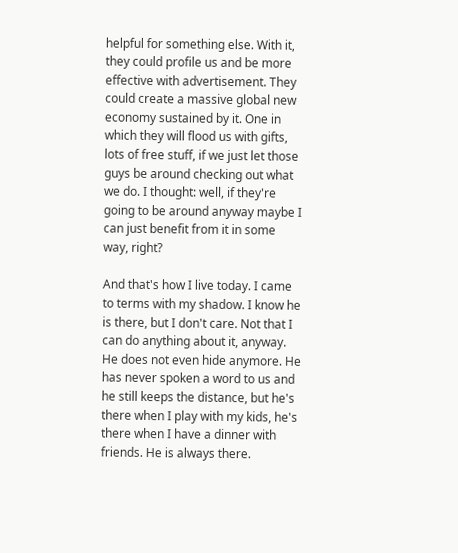helpful for something else. With it, they could profile us and be more effective with advertisement. They could create a massive global new economy sustained by it. One in which they will flood us with gifts, lots of free stuff, if we just let those guys be around checking out what we do. I thought: well, if they're going to be around anyway maybe I can just benefit from it in some way, right?

And that's how I live today. I came to terms with my shadow. I know he is there, but I don't care. Not that I can do anything about it, anyway. He does not even hide anymore. He has never spoken a word to us and he still keeps the distance, but he's there when I play with my kids, he's there when I have a dinner with friends. He is always there.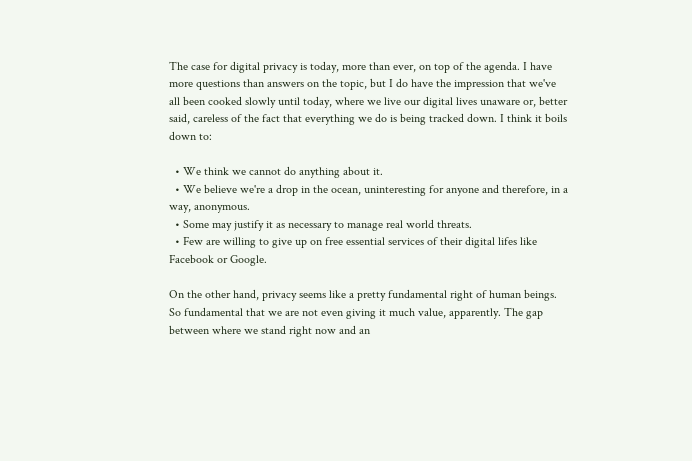The case for digital privacy is today, more than ever, on top of the agenda. I have more questions than answers on the topic, but I do have the impression that we've all been cooked slowly until today, where we live our digital lives unaware or, better said, careless of the fact that everything we do is being tracked down. I think it boils down to:

  • We think we cannot do anything about it.
  • We believe we're a drop in the ocean, uninteresting for anyone and therefore, in a way, anonymous.
  • Some may justify it as necessary to manage real world threats.
  • Few are willing to give up on free essential services of their digital lifes like Facebook or Google.

On the other hand, privacy seems like a pretty fundamental right of human beings. So fundamental that we are not even giving it much value, apparently. The gap between where we stand right now and an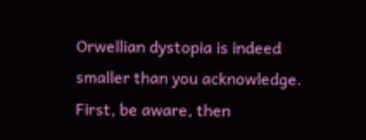Orwellian dystopia is indeed smaller than you acknowledge. First, be aware, then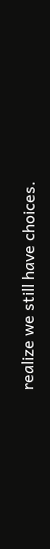realize we still have choices.